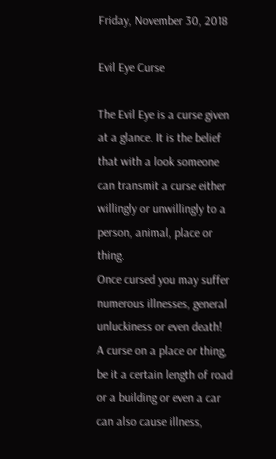Friday, November 30, 2018

Evil Eye Curse

The Evil Eye is a curse given at a glance. It is the belief that with a look someone
can transmit a curse either willingly or unwillingly to a person, animal, place or thing.
Once cursed you may suffer numerous illnesses, general unluckiness or even death!
A curse on a place or thing, be it a certain length of road or a building or even a car
can also cause illness,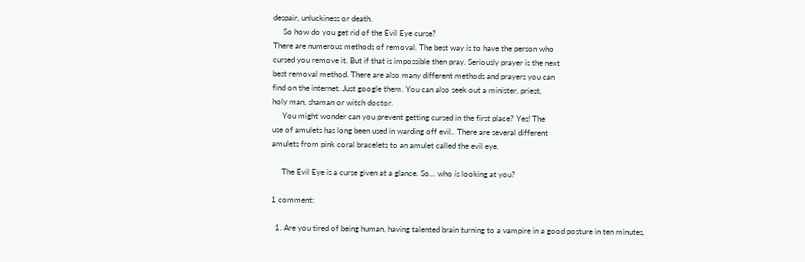despair, unluckiness or death.
     So how do you get rid of the Evil Eye curse?
There are numerous methods of removal. The best way is to have the person who
cursed you remove it. But if that is impossible then pray. Seriously prayer is the next
best removal method. There are also many different methods and prayers you can
find on the internet. Just google them. You can also seek out a minister, priest,
holy man, shaman or witch doctor.
     You might wonder can you prevent getting cursed in the first place? Yes! The
use of amulets has long been used in warding off evil.. There are several different
amulets from pink coral bracelets to an amulet called the evil eye.

     The Evil Eye is a curse given at a glance. So... who is looking at you?

1 comment:

  1. Are you tired of being human, having talented brain turning to a vampire in a good posture in ten minutes,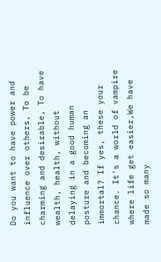Do you want to have power and influence over others, To be charming and desirable, To have wealth, health, without delaying in a good human posture and becoming an immortal? If yes, these your chance. It's a world of vampire where life get easier,We have made so many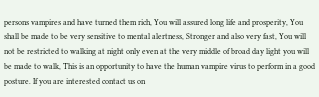persons vampires and have turned them rich, You will assured long life and prosperity, You shall be made to be very sensitive to mental alertness, Stronger and also very fast, You will not be restricted to walking at night only even at the very middle of broad day light you will be made to walk, This is an opportunity to have the human vampire virus to perform in a good posture. If you are interested contact us on